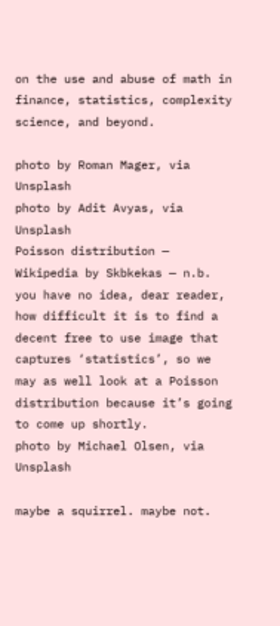on the use and abuse of math in finance, statistics, complexity science, and beyond.

photo by Roman Mager, via Unsplash
photo by Adit Avyas, via Unsplash
Poisson distribution — Wikipedia by Skbkekas — n.b. you have no idea, dear reader, how difficult it is to find a decent free to use image that captures ‘statistics’, so we may as well look at a Poisson distribution because it’s going to come up shortly.
photo by Michael Olsen, via Unsplash

maybe a squirrel. maybe not.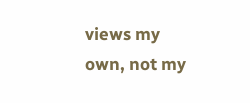views my own, not my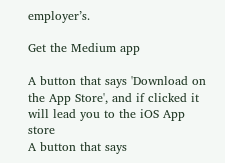employer’s.

Get the Medium app

A button that says 'Download on the App Store', and if clicked it will lead you to the iOS App store
A button that says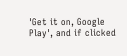'Get it on, Google Play', and if clicked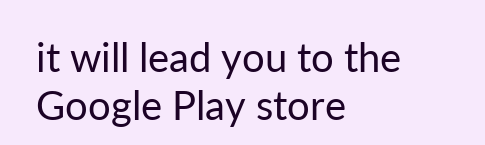it will lead you to the Google Play store